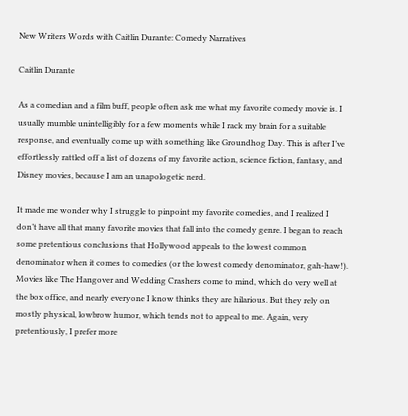New Writers Words with Caitlin Durante: Comedy Narratives

Caitlin Durante

As a comedian and a film buff, people often ask me what my favorite comedy movie is. I usually mumble unintelligibly for a few moments while I rack my brain for a suitable response, and eventually come up with something like Groundhog Day. This is after I’ve effortlessly rattled off a list of dozens of my favorite action, science fiction, fantasy, and Disney movies, because I am an unapologetic nerd.

It made me wonder why I struggle to pinpoint my favorite comedies, and I realized I don’t have all that many favorite movies that fall into the comedy genre. I began to reach some pretentious conclusions that Hollywood appeals to the lowest common denominator when it comes to comedies (or the lowest comedy denominator, gah-haw!). Movies like The Hangover and Wedding Crashers come to mind, which do very well at the box office, and nearly everyone I know thinks they are hilarious. But they rely on mostly physical, lowbrow humor, which tends not to appeal to me. Again, very pretentiously, I prefer more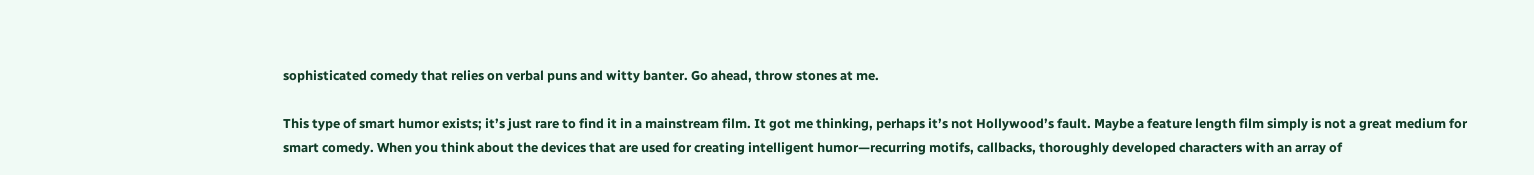sophisticated comedy that relies on verbal puns and witty banter. Go ahead, throw stones at me.

This type of smart humor exists; it’s just rare to find it in a mainstream film. It got me thinking, perhaps it’s not Hollywood’s fault. Maybe a feature length film simply is not a great medium for smart comedy. When you think about the devices that are used for creating intelligent humor—recurring motifs, callbacks, thoroughly developed characters with an array of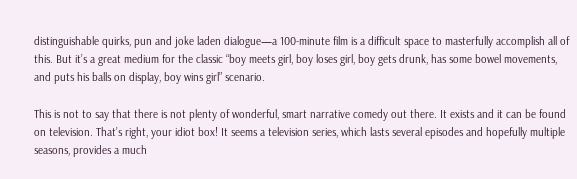distinguishable quirks, pun and joke laden dialogue—a 100-minute film is a difficult space to masterfully accomplish all of this. But it’s a great medium for the classic “boy meets girl, boy loses girl, boy gets drunk, has some bowel movements, and puts his balls on display, boy wins girl” scenario.

This is not to say that there is not plenty of wonderful, smart narrative comedy out there. It exists and it can be found on television. That’s right, your idiot box! It seems a television series, which lasts several episodes and hopefully multiple seasons, provides a much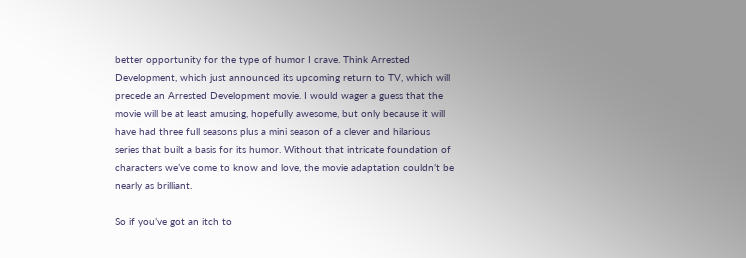better opportunity for the type of humor I crave. Think Arrested Development, which just announced its upcoming return to TV, which will precede an Arrested Development movie. I would wager a guess that the movie will be at least amusing, hopefully awesome, but only because it will have had three full seasons plus a mini season of a clever and hilarious series that built a basis for its humor. Without that intricate foundation of characters we’ve come to know and love, the movie adaptation couldn’t be nearly as brilliant.

So if you’ve got an itch to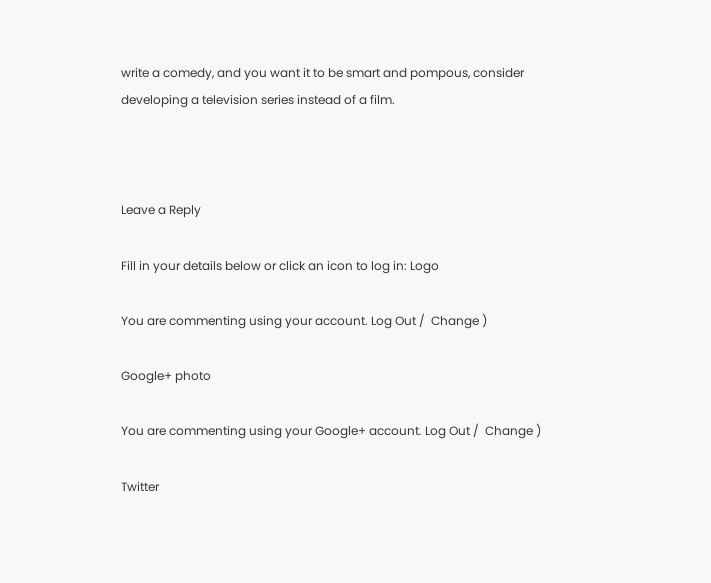write a comedy, and you want it to be smart and pompous, consider developing a television series instead of a film.



Leave a Reply

Fill in your details below or click an icon to log in: Logo

You are commenting using your account. Log Out /  Change )

Google+ photo

You are commenting using your Google+ account. Log Out /  Change )

Twitter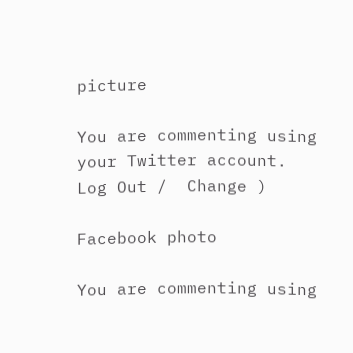picture

You are commenting using your Twitter account. Log Out /  Change )

Facebook photo

You are commenting using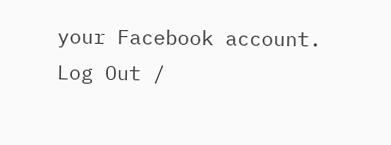your Facebook account. Log Out /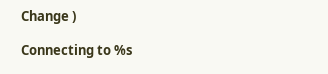Change )

Connecting to %s